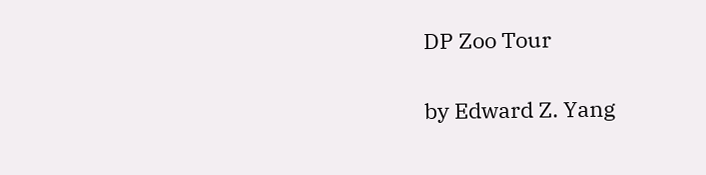DP Zoo Tour

by Edward Z. Yang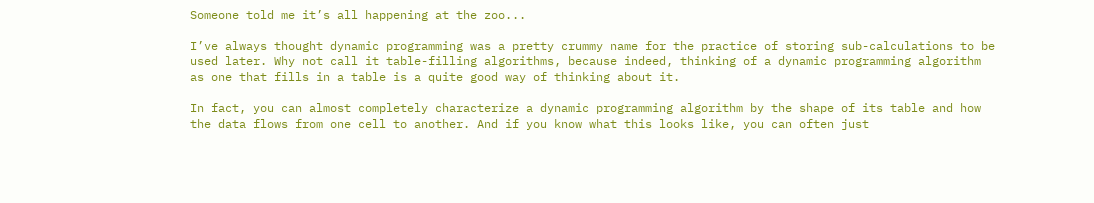Someone told me it’s all happening at the zoo...

I’ve always thought dynamic programming was a pretty crummy name for the practice of storing sub-calculations to be used later. Why not call it table-filling algorithms, because indeed, thinking of a dynamic programming algorithm as one that fills in a table is a quite good way of thinking about it.

In fact, you can almost completely characterize a dynamic programming algorithm by the shape of its table and how the data flows from one cell to another. And if you know what this looks like, you can often just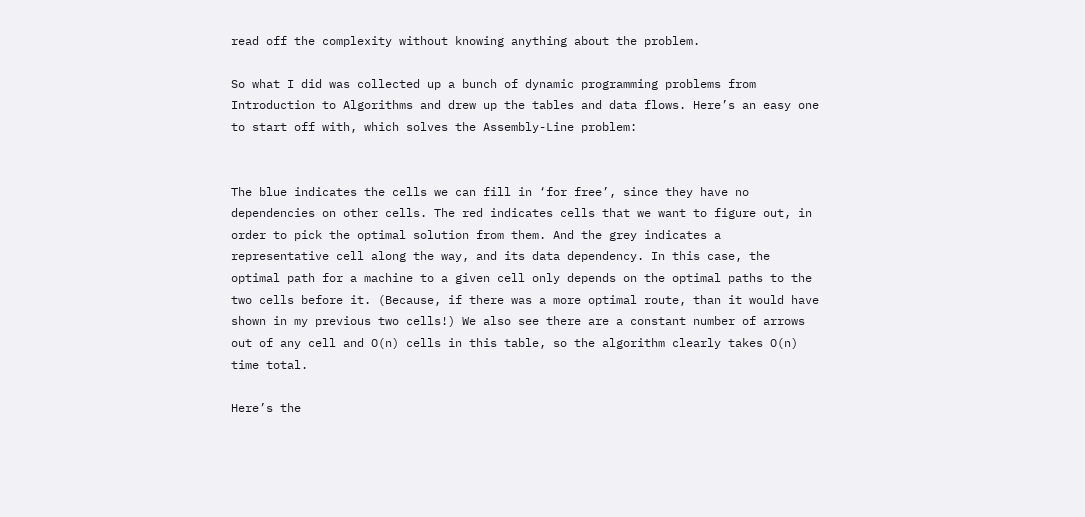read off the complexity without knowing anything about the problem.

So what I did was collected up a bunch of dynamic programming problems from Introduction to Algorithms and drew up the tables and data flows. Here’s an easy one to start off with, which solves the Assembly-Line problem:


The blue indicates the cells we can fill in ‘for free’, since they have no dependencies on other cells. The red indicates cells that we want to figure out, in order to pick the optimal solution from them. And the grey indicates a representative cell along the way, and its data dependency. In this case, the optimal path for a machine to a given cell only depends on the optimal paths to the two cells before it. (Because, if there was a more optimal route, than it would have shown in my previous two cells!) We also see there are a constant number of arrows out of any cell and O(n) cells in this table, so the algorithm clearly takes O(n) time total.

Here’s the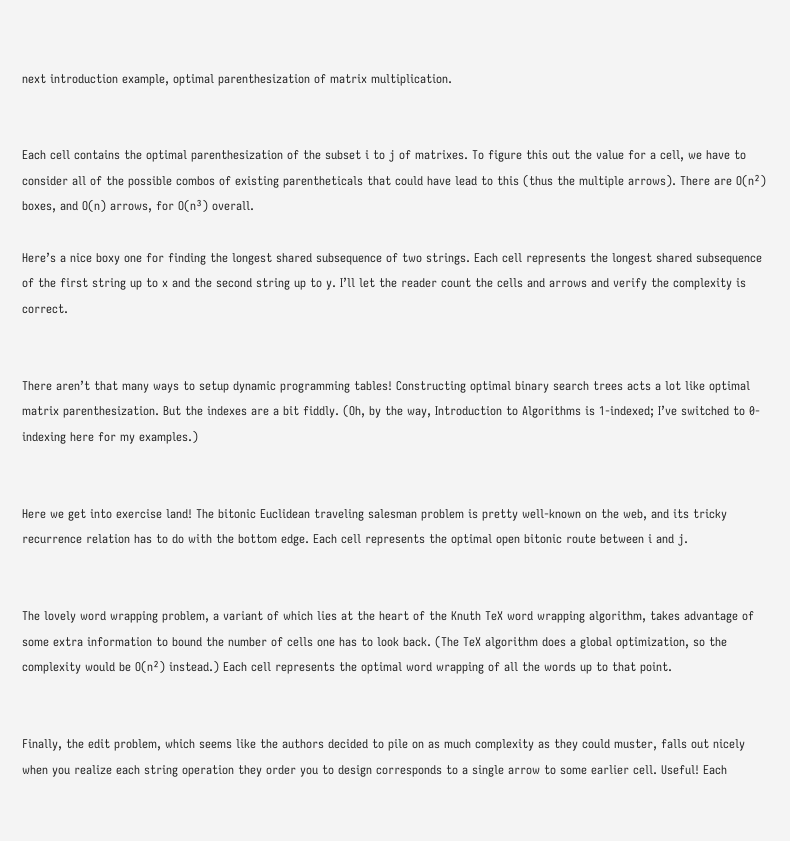next introduction example, optimal parenthesization of matrix multiplication.


Each cell contains the optimal parenthesization of the subset i to j of matrixes. To figure this out the value for a cell, we have to consider all of the possible combos of existing parentheticals that could have lead to this (thus the multiple arrows). There are O(n²) boxes, and O(n) arrows, for O(n³) overall.

Here’s a nice boxy one for finding the longest shared subsequence of two strings. Each cell represents the longest shared subsequence of the first string up to x and the second string up to y. I’ll let the reader count the cells and arrows and verify the complexity is correct.


There aren’t that many ways to setup dynamic programming tables! Constructing optimal binary search trees acts a lot like optimal matrix parenthesization. But the indexes are a bit fiddly. (Oh, by the way, Introduction to Algorithms is 1-indexed; I’ve switched to 0-indexing here for my examples.)


Here we get into exercise land! The bitonic Euclidean traveling salesman problem is pretty well-known on the web, and its tricky recurrence relation has to do with the bottom edge. Each cell represents the optimal open bitonic route between i and j.


The lovely word wrapping problem, a variant of which lies at the heart of the Knuth TeX word wrapping algorithm, takes advantage of some extra information to bound the number of cells one has to look back. (The TeX algorithm does a global optimization, so the complexity would be O(n²) instead.) Each cell represents the optimal word wrapping of all the words up to that point.


Finally, the edit problem, which seems like the authors decided to pile on as much complexity as they could muster, falls out nicely when you realize each string operation they order you to design corresponds to a single arrow to some earlier cell. Useful! Each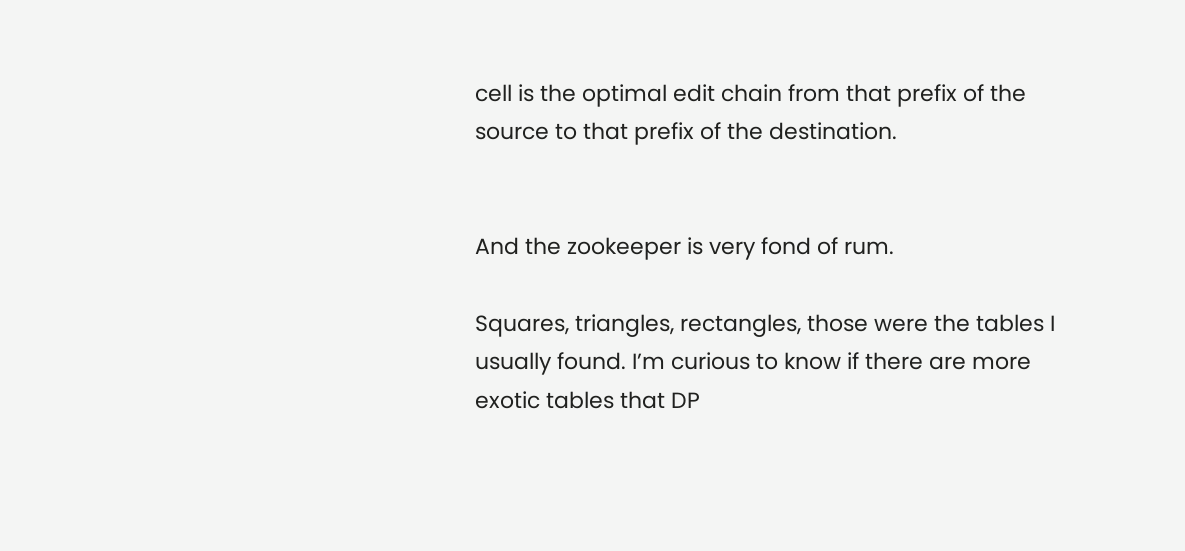cell is the optimal edit chain from that prefix of the source to that prefix of the destination.


And the zookeeper is very fond of rum.

Squares, triangles, rectangles, those were the tables I usually found. I’m curious to know if there are more exotic tables that DP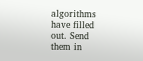algorithms have filled out. Send them in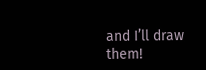and I’ll draw them!